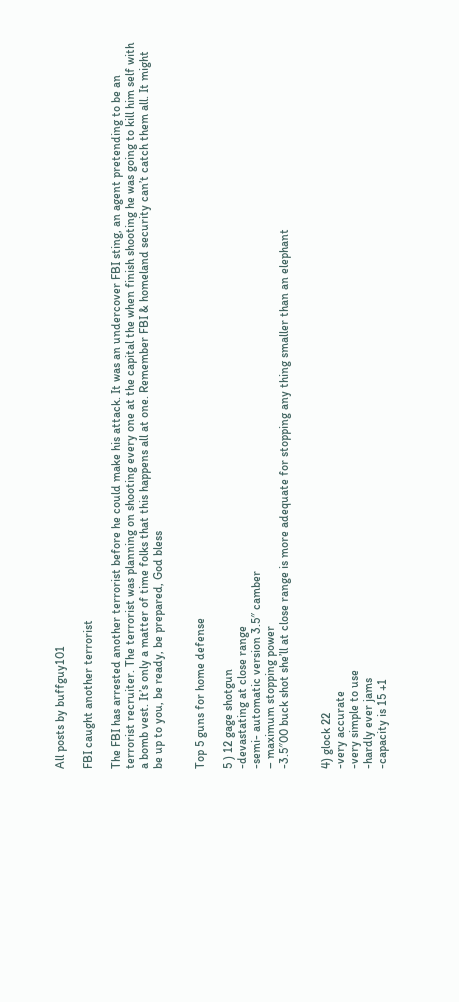All posts by buffguy101

FBI caught another terrorist

The FBI has arrested another terrorist before he could make his attack. It was an undercover FBI sting, an agent pretending to be an terrorist recruiter. The terrorist was planning on shooting every one at the capital the when finish shooting he was going to kill him self with a bomb vest. It’s only a matter of time folks that this happens all at one. Remember FBI & homeland security can’t catch them all. It might be up to you, be ready, be prepared, God bless


Top 5 guns for home defense

5 ) 12 gage shotgun
-devastating at close range
-semi- automatic version 3.5″ camber
– maximum stopping power
-3.5″00 buck shot she’ll at close range is more adequate for stopping any thing smaller than an elephant


4) glock 22
-very accurate
-very simple to use
-hardly ever jams
-capacity is 15 +1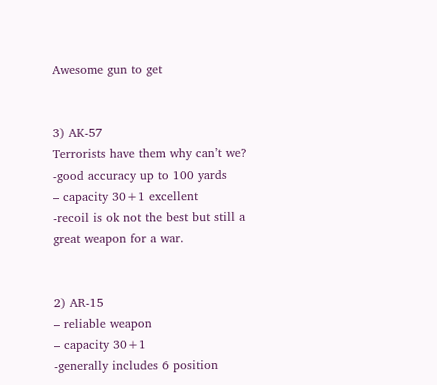Awesome gun to get


3) AK-57
Terrorists have them why can’t we?
-good accuracy up to 100 yards
– capacity 30+1 excellent
-recoil is ok not the best but still a great weapon for a war.


2) AR-15
– reliable weapon
– capacity 30+1
-generally includes 6 position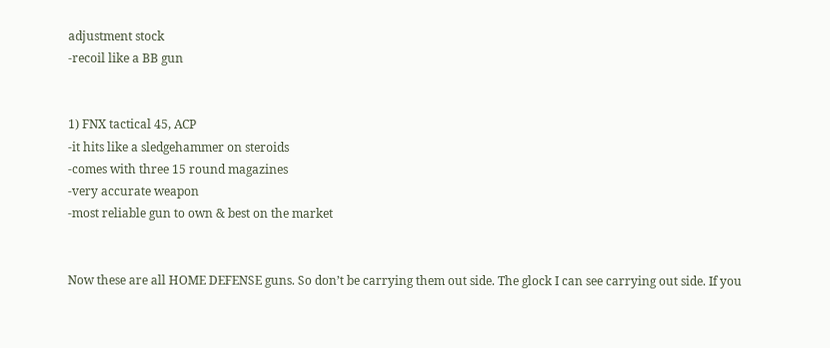adjustment stock
-recoil like a BB gun


1) FNX tactical 45, ACP
-it hits like a sledgehammer on steroids
-comes with three 15 round magazines
-very accurate weapon
-most reliable gun to own & best on the market


Now these are all HOME DEFENSE guns. So don’t be carrying them out side. The glock I can see carrying out side. If you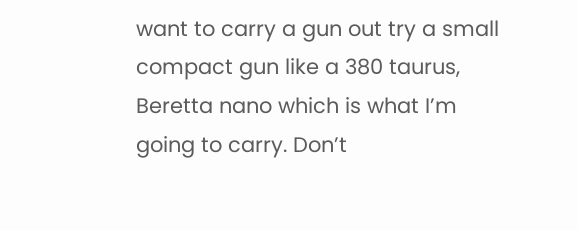want to carry a gun out try a small compact gun like a 380 taurus, Beretta nano which is what I’m going to carry. Don’t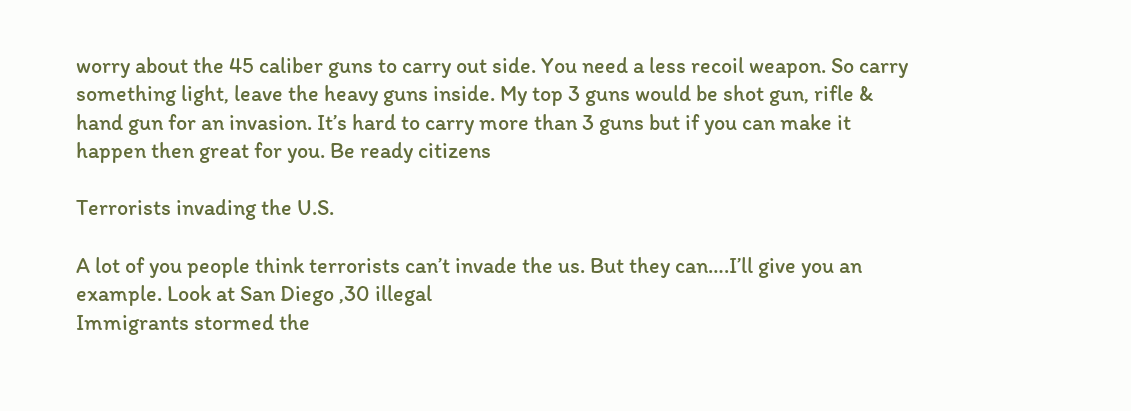worry about the 45 caliber guns to carry out side. You need a less recoil weapon. So carry something light, leave the heavy guns inside. My top 3 guns would be shot gun, rifle & hand gun for an invasion. It’s hard to carry more than 3 guns but if you can make it happen then great for you. Be ready citizens

Terrorists invading the U.S.

A lot of you people think terrorists can’t invade the us. But they can….I’ll give you an example. Look at San Diego ,30 illegal
Immigrants stormed the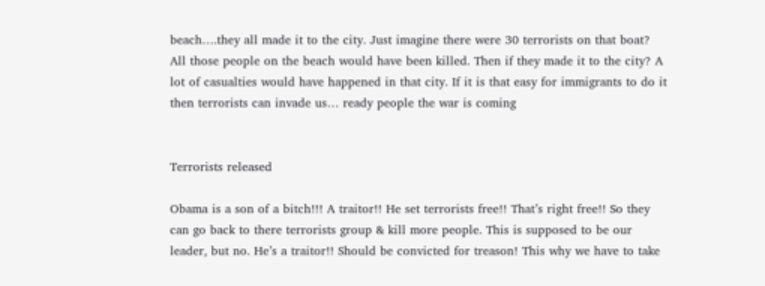beach….they all made it to the city. Just imagine there were 30 terrorists on that boat? All those people on the beach would have been killed. Then if they made it to the city? A lot of casualties would have happened in that city. If it is that easy for immigrants to do it then terrorists can invade us… ready people the war is coming


Terrorists released

Obama is a son of a bitch!!! A traitor!! He set terrorists free!! That’s right free!! So they can go back to there terrorists group & kill more people. This is supposed to be our leader, but no. He’s a traitor!! Should be convicted for treason! This why we have to take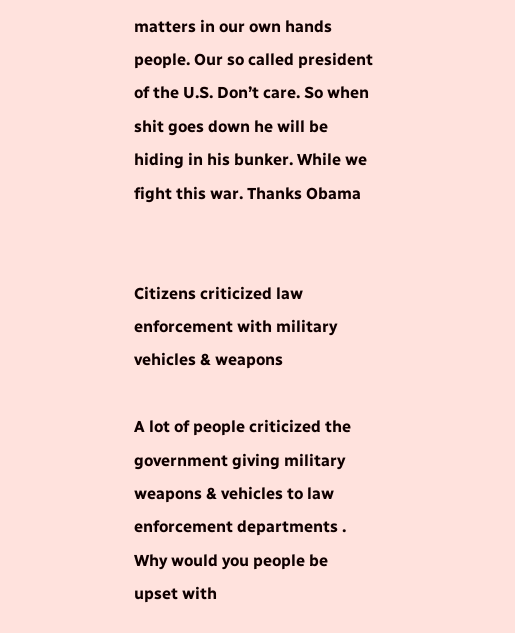matters in our own hands people. Our so called president of the U.S. Don’t care. So when shit goes down he will be hiding in his bunker. While we fight this war. Thanks Obama


Citizens criticized law enforcement with military vehicles & weapons

A lot of people criticized the government giving military weapons & vehicles to law enforcement departments . Why would you people be upset with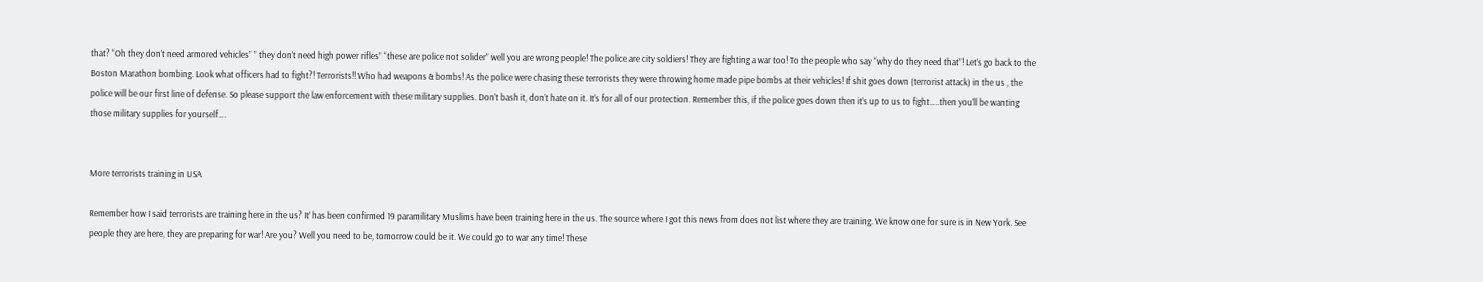that? “Oh they don’t need armored vehicles” ” they don’t need high power rifles” “these are police not solider” well you are wrong people! The police are city soldiers! They are fighting a war too! To the people who say “why do they need that”! Let’s go back to the Boston Marathon bombing. Look what officers had to fight?! Terrorists!! Who had weapons & bombs! As the police were chasing these terrorists they were throwing home made pipe bombs at their vehicles! If shit goes down (terrorist attack) in the us , the police will be our first line of defense. So please support the law enforcement with these military supplies. Don’t bash it, don’t hate on it. It’s for all of our protection. Remember this, if the police goes down then it’s up to us to fight…..then you’ll be wanting those military supplies for yourself….


More terrorists training in USA

Remember how I said terrorists are training here in the us? It’ has been confirmed 19 paramilitary Muslims have been training here in the us. The source where I got this news from does not list where they are training. We know one for sure is in New York. See people they are here, they are preparing for war! Are you? Well you need to be, tomorrow could be it. We could go to war any time! These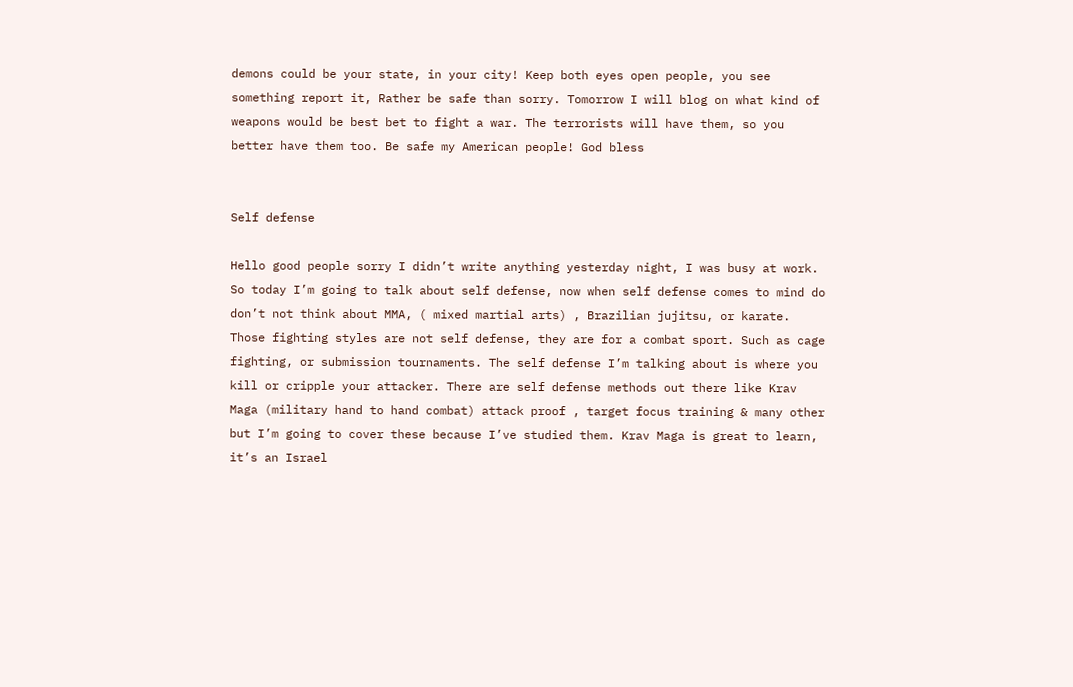demons could be your state, in your city! Keep both eyes open people, you see something report it, Rather be safe than sorry. Tomorrow I will blog on what kind of weapons would be best bet to fight a war. The terrorists will have them, so you better have them too. Be safe my American people! God bless


Self defense

Hello good people sorry I didn’t write anything yesterday night, I was busy at work. So today I’m going to talk about self defense, now when self defense comes to mind do don’t not think about MMA, ( mixed martial arts) , Brazilian jujitsu, or karate. Those fighting styles are not self defense, they are for a combat sport. Such as cage fighting, or submission tournaments. The self defense I’m talking about is where you kill or cripple your attacker. There are self defense methods out there like Krav Maga (military hand to hand combat) attack proof , target focus training & many other but I’m going to cover these because I’ve studied them. Krav Maga is great to learn, it’s an Israel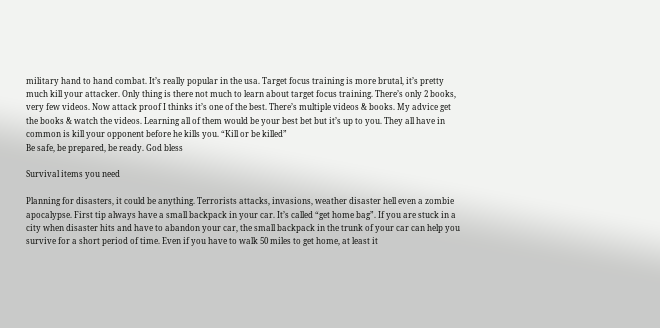military hand to hand combat. It’s really popular in the usa. Target focus training is more brutal, it’s pretty much kill your attacker. Only thing is there not much to learn about target focus training. There’s only 2 books, very few videos. Now attack proof I thinks it’s one of the best. There’s multiple videos & books. My advice get the books & watch the videos. Learning all of them would be your best bet but it’s up to you. They all have in common is kill your opponent before he kills you. “Kill or be killed”
Be safe, be prepared, be ready. God bless

Survival items you need

Planning for disasters, it could be anything. Terrorists attacks, invasions, weather disaster hell even a zombie apocalypse. First tip always have a small backpack in your car. It’s called “get home bag”. If you are stuck in a city when disaster hits and have to abandon your car, the small backpack in the trunk of your car can help you survive for a short period of time. Even if you have to walk 50 miles to get home, at least it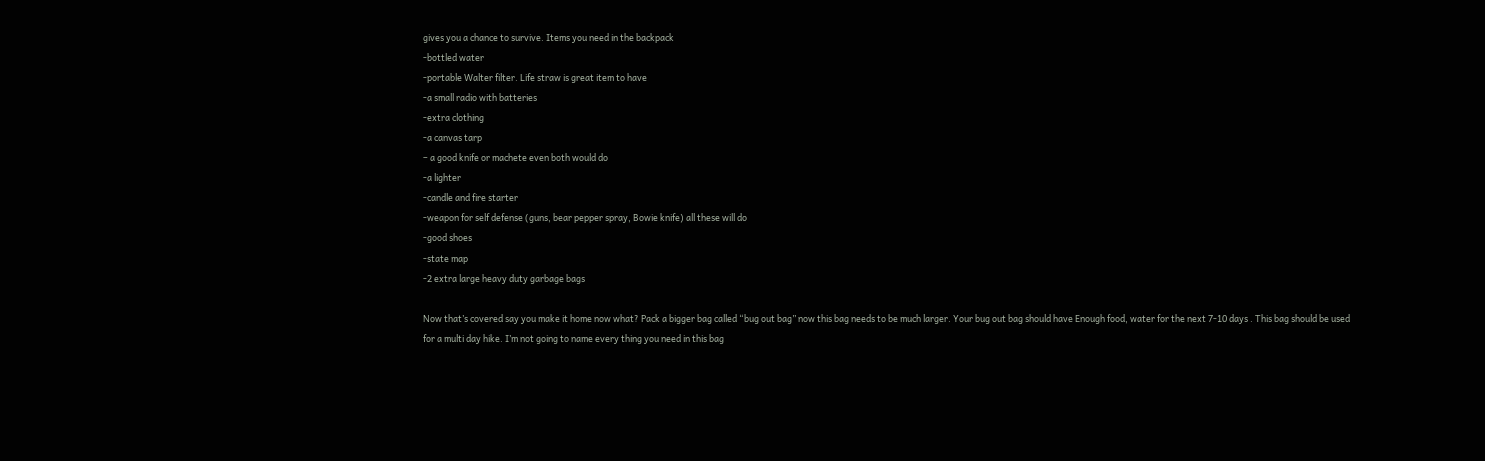gives you a chance to survive. Items you need in the backpack
-bottled water
-portable Walter filter. Life straw is great item to have
-a small radio with batteries
-extra clothing
-a canvas tarp
– a good knife or machete even both would do
-a lighter
-candle and fire starter
-weapon for self defense (guns, bear pepper spray, Bowie knife) all these will do
-good shoes
-state map
-2 extra large heavy duty garbage bags

Now that’s covered say you make it home now what? Pack a bigger bag called “bug out bag” now this bag needs to be much larger. Your bug out bag should have Enough food, water for the next 7-10 days . This bag should be used for a multi day hike. I’m not going to name every thing you need in this bag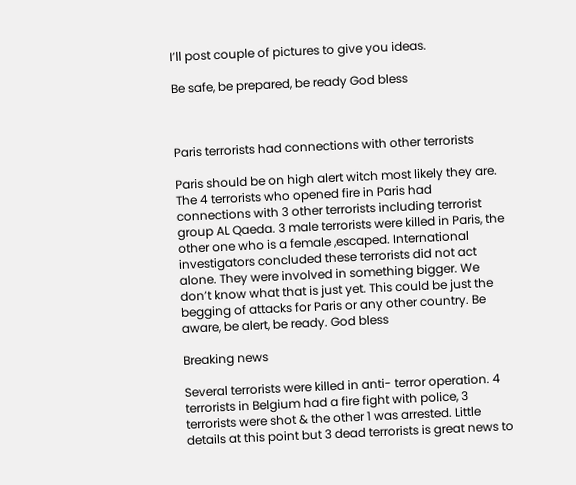I’ll post couple of pictures to give you ideas.

Be safe, be prepared, be ready God bless



Paris terrorists had connections with other terrorists

Paris should be on high alert witch most likely they are. The 4 terrorists who opened fire in Paris had connections with 3 other terrorists including terrorist group AL Qaeda. 3 male terrorists were killed in Paris, the other one who is a female ,escaped. International investigators concluded these terrorists did not act alone. They were involved in something bigger. We don’t know what that is just yet. This could be just the begging of attacks for Paris or any other country. Be aware, be alert, be ready. God bless

Breaking news

Several terrorists were killed in anti- terror operation. 4 terrorists in Belgium had a fire fight with police, 3 terrorists were shot & the other 1 was arrested. Little details at this point but 3 dead terrorists is great news to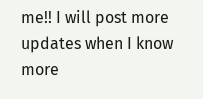me!! I will post more updates when I know more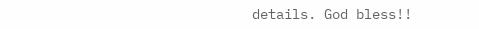details. God bless!!